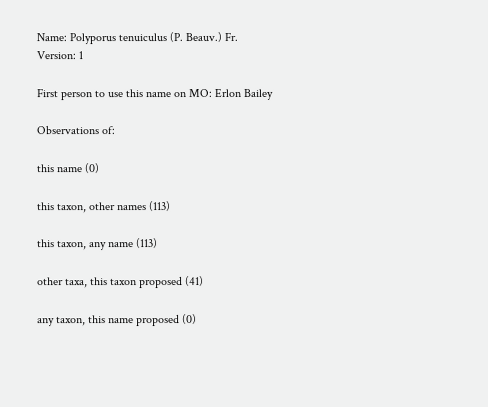Name: Polyporus tenuiculus (P. Beauv.) Fr.
Version: 1

First person to use this name on MO: Erlon Bailey

Observations of:

this name (0)

this taxon, other names (113)

this taxon, any name (113)

other taxa, this taxon proposed (41)

any taxon, this name proposed (0)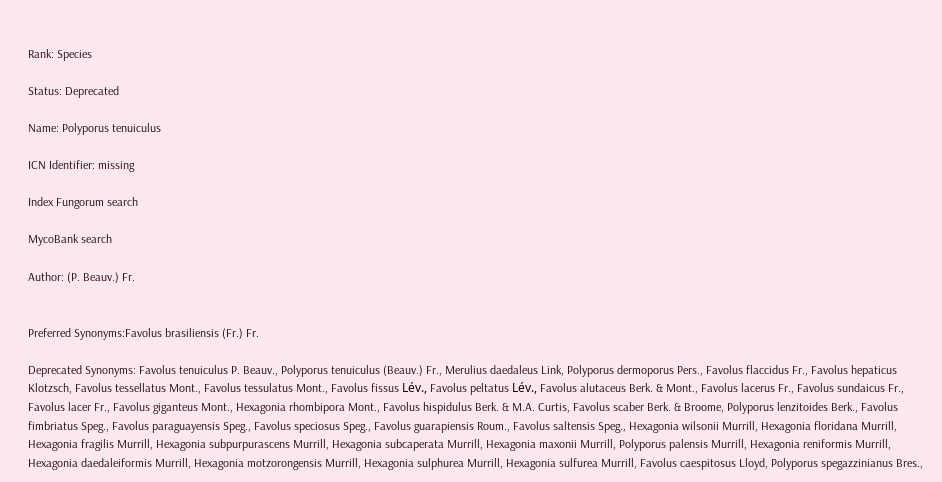Rank: Species

Status: Deprecated

Name: Polyporus tenuiculus

ICN Identifier: missing

Index Fungorum search

MycoBank search

Author: (P. Beauv.) Fr.


Preferred Synonyms:Favolus brasiliensis (Fr.) Fr.

Deprecated Synonyms: Favolus tenuiculus P. Beauv., Polyporus tenuiculus (Beauv.) Fr., Merulius daedaleus Link, Polyporus dermoporus Pers., Favolus flaccidus Fr., Favolus hepaticus Klotzsch, Favolus tessellatus Mont., Favolus tessulatus Mont., Favolus fissus Lév., Favolus peltatus Lév., Favolus alutaceus Berk. & Mont., Favolus lacerus Fr., Favolus sundaicus Fr., Favolus lacer Fr., Favolus giganteus Mont., Hexagonia rhombipora Mont., Favolus hispidulus Berk. & M.A. Curtis, Favolus scaber Berk. & Broome, Polyporus lenzitoides Berk., Favolus fimbriatus Speg., Favolus paraguayensis Speg., Favolus speciosus Speg., Favolus guarapiensis Roum., Favolus saltensis Speg., Hexagonia wilsonii Murrill, Hexagonia floridana Murrill, Hexagonia fragilis Murrill, Hexagonia subpurpurascens Murrill, Hexagonia subcaperata Murrill, Hexagonia maxonii Murrill, Polyporus palensis Murrill, Hexagonia reniformis Murrill, Hexagonia daedaleiformis Murrill, Hexagonia motzorongensis Murrill, Hexagonia sulphurea Murrill, Hexagonia sulfurea Murrill, Favolus caespitosus Lloyd, Polyporus spegazzinianus Bres.,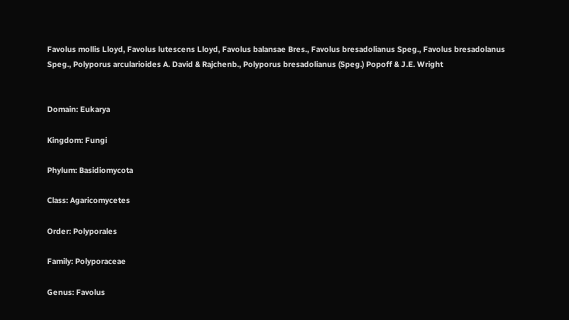Favolus mollis Lloyd, Favolus lutescens Lloyd, Favolus balansae Bres., Favolus bresadolianus Speg., Favolus bresadolanus Speg., Polyporus arcularioides A. David & Rajchenb., Polyporus bresadolianus (Speg.) Popoff & J.E. Wright


Domain: Eukarya

Kingdom: Fungi

Phylum: Basidiomycota

Class: Agaricomycetes

Order: Polyporales

Family: Polyporaceae

Genus: Favolus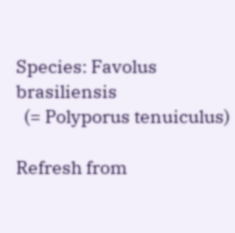Species: Favolus brasiliensis
  (= Polyporus tenuiculus)

Refresh from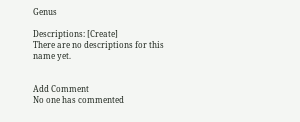Genus

Descriptions: [Create]
There are no descriptions for this name yet.


Add Comment
No one has commented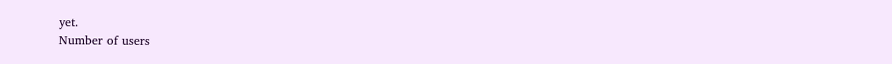yet.
Number of users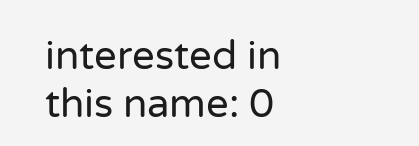interested in this name: 0